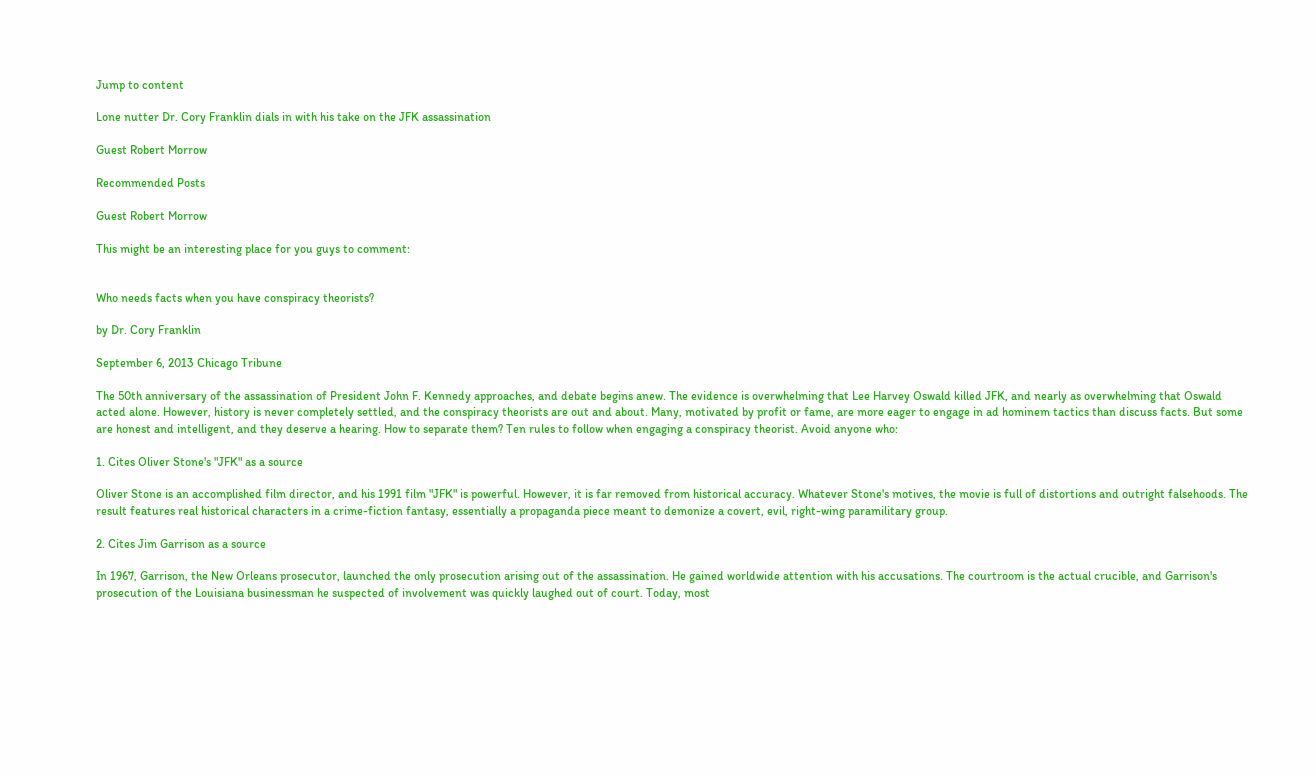Jump to content

Lone nutter Dr. Cory Franklin dials in with his take on the JFK assassination

Guest Robert Morrow

Recommended Posts

Guest Robert Morrow

This might be an interesting place for you guys to comment:


Who needs facts when you have conspiracy theorists?

by Dr. Cory Franklin

September 6, 2013 Chicago Tribune

The 50th anniversary of the assassination of President John F. Kennedy approaches, and debate begins anew. The evidence is overwhelming that Lee Harvey Oswald killed JFK, and nearly as overwhelming that Oswald acted alone. However, history is never completely settled, and the conspiracy theorists are out and about. Many, motivated by profit or fame, are more eager to engage in ad hominem tactics than discuss facts. But some are honest and intelligent, and they deserve a hearing. How to separate them? Ten rules to follow when engaging a conspiracy theorist. Avoid anyone who:

1. Cites Oliver Stone's "JFK" as a source

Oliver Stone is an accomplished film director, and his 1991 film "JFK" is powerful. However, it is far removed from historical accuracy. Whatever Stone's motives, the movie is full of distortions and outright falsehoods. The result features real historical characters in a crime-fiction fantasy, essentially a propaganda piece meant to demonize a covert, evil, right-wing paramilitary group.

2. Cites Jim Garrison as a source

In 1967, Garrison, the New Orleans prosecutor, launched the only prosecution arising out of the assassination. He gained worldwide attention with his accusations. The courtroom is the actual crucible, and Garrison's prosecution of the Louisiana businessman he suspected of involvement was quickly laughed out of court. Today, most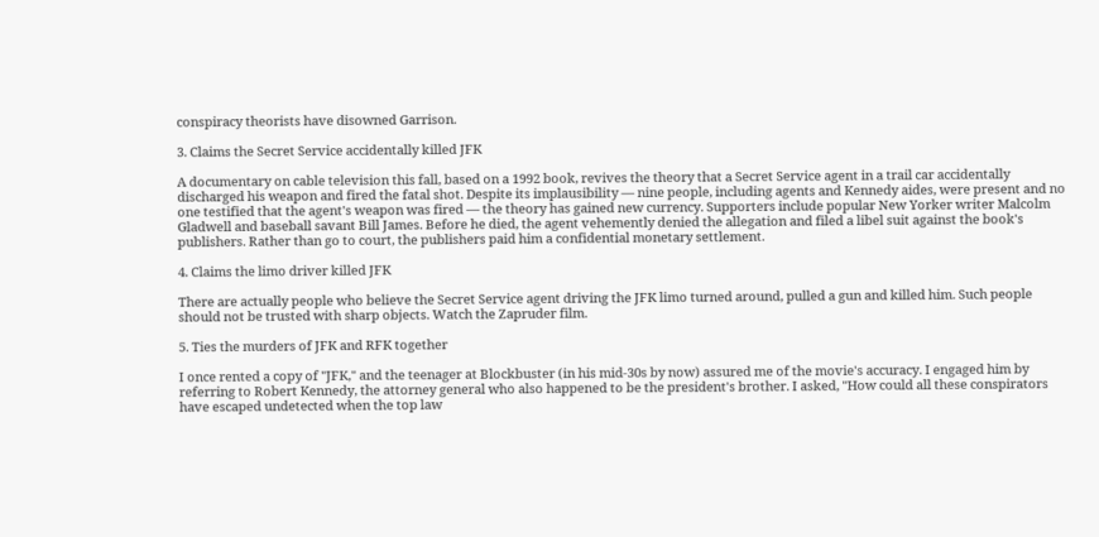conspiracy theorists have disowned Garrison.

3. Claims the Secret Service accidentally killed JFK

A documentary on cable television this fall, based on a 1992 book, revives the theory that a Secret Service agent in a trail car accidentally discharged his weapon and fired the fatal shot. Despite its implausibility — nine people, including agents and Kennedy aides, were present and no one testified that the agent's weapon was fired — the theory has gained new currency. Supporters include popular New Yorker writer Malcolm Gladwell and baseball savant Bill James. Before he died, the agent vehemently denied the allegation and filed a libel suit against the book's publishers. Rather than go to court, the publishers paid him a confidential monetary settlement.

4. Claims the limo driver killed JFK

There are actually people who believe the Secret Service agent driving the JFK limo turned around, pulled a gun and killed him. Such people should not be trusted with sharp objects. Watch the Zapruder film.

5. Ties the murders of JFK and RFK together

I once rented a copy of "JFK," and the teenager at Blockbuster (in his mid-30s by now) assured me of the movie's accuracy. I engaged him by referring to Robert Kennedy, the attorney general who also happened to be the president's brother. I asked, "How could all these conspirators have escaped undetected when the top law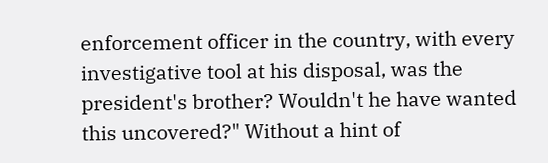enforcement officer in the country, with every investigative tool at his disposal, was the president's brother? Wouldn't he have wanted this uncovered?" Without a hint of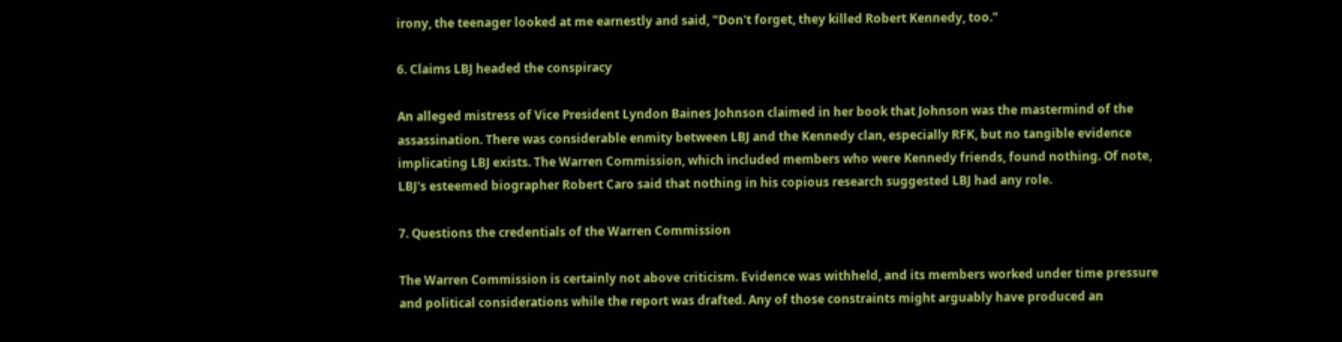irony, the teenager looked at me earnestly and said, "Don't forget, they killed Robert Kennedy, too."

6. Claims LBJ headed the conspiracy

An alleged mistress of Vice President Lyndon Baines Johnson claimed in her book that Johnson was the mastermind of the assassination. There was considerable enmity between LBJ and the Kennedy clan, especially RFK, but no tangible evidence implicating LBJ exists. The Warren Commission, which included members who were Kennedy friends, found nothing. Of note, LBJ's esteemed biographer Robert Caro said that nothing in his copious research suggested LBJ had any role.

7. Questions the credentials of the Warren Commission

The Warren Commission is certainly not above criticism. Evidence was withheld, and its members worked under time pressure and political considerations while the report was drafted. Any of those constraints might arguably have produced an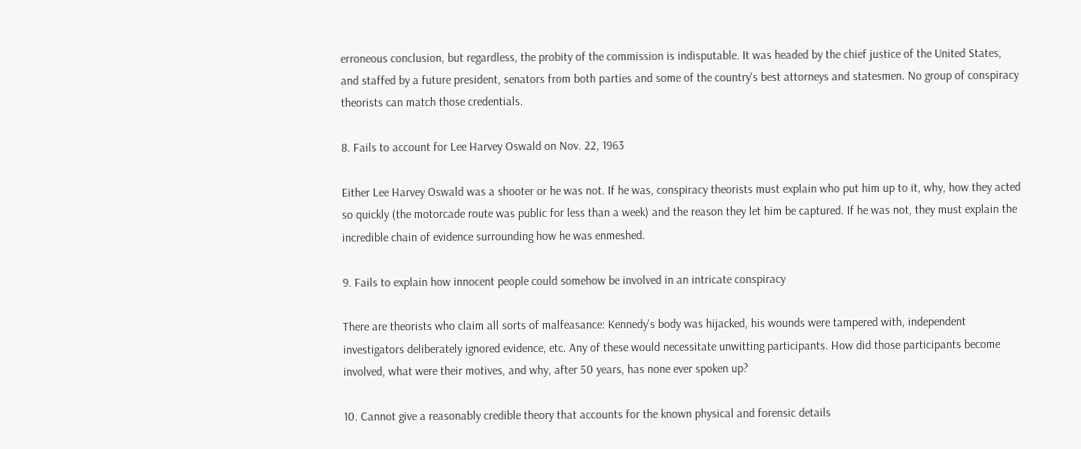erroneous conclusion, but regardless, the probity of the commission is indisputable. It was headed by the chief justice of the United States, and staffed by a future president, senators from both parties and some of the country's best attorneys and statesmen. No group of conspiracy theorists can match those credentials.

8. Fails to account for Lee Harvey Oswald on Nov. 22, 1963

Either Lee Harvey Oswald was a shooter or he was not. If he was, conspiracy theorists must explain who put him up to it, why, how they acted so quickly (the motorcade route was public for less than a week) and the reason they let him be captured. If he was not, they must explain the incredible chain of evidence surrounding how he was enmeshed.

9. Fails to explain how innocent people could somehow be involved in an intricate conspiracy

There are theorists who claim all sorts of malfeasance: Kennedy's body was hijacked, his wounds were tampered with, independent investigators deliberately ignored evidence, etc. Any of these would necessitate unwitting participants. How did those participants become involved, what were their motives, and why, after 50 years, has none ever spoken up?

10. Cannot give a reasonably credible theory that accounts for the known physical and forensic details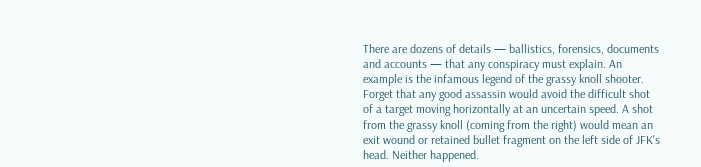There are dozens of details — ballistics, forensics, documents and accounts — that any conspiracy must explain. An example is the infamous legend of the grassy knoll shooter. Forget that any good assassin would avoid the difficult shot of a target moving horizontally at an uncertain speed. A shot from the grassy knoll (coming from the right) would mean an exit wound or retained bullet fragment on the left side of JFK's head. Neither happened.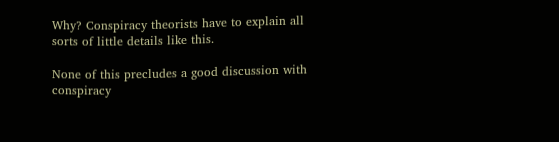Why? Conspiracy theorists have to explain all sorts of little details like this.

None of this precludes a good discussion with conspiracy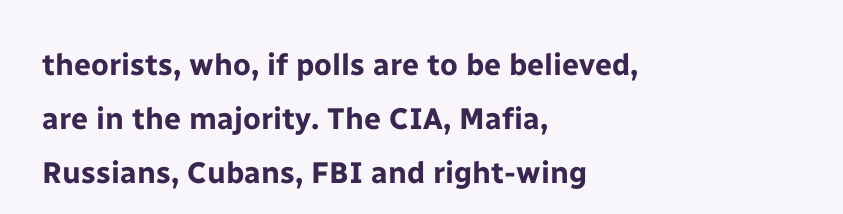theorists, who, if polls are to be believed, are in the majority. The CIA, Mafia, Russians, Cubans, FBI and right-wing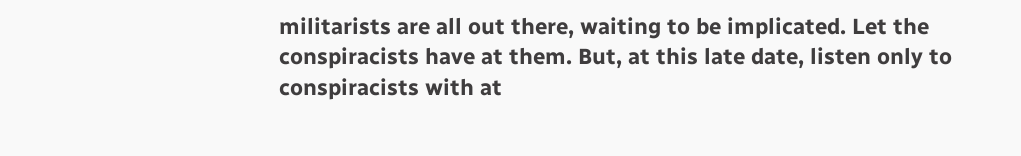militarists are all out there, waiting to be implicated. Let the conspiracists have at them. But, at this late date, listen only to conspiracists with at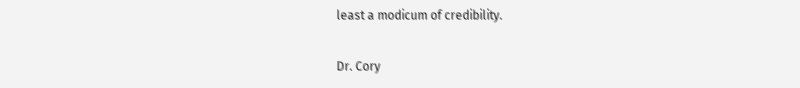least a modicum of credibility.

Dr. Cory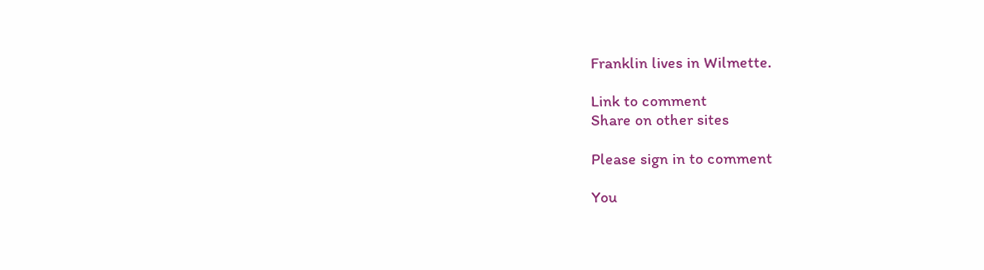Franklin lives in Wilmette.

Link to comment
Share on other sites

Please sign in to comment

You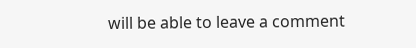will be able to leave a comment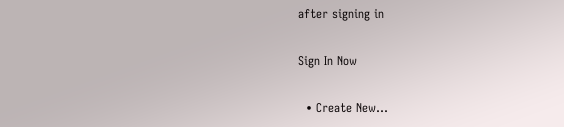after signing in

Sign In Now

  • Create New...